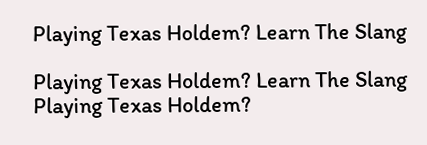Playing Texas Holdem? Learn The Slang

Playing Texas Holdem? Learn The Slang
Playing Texas Holdem?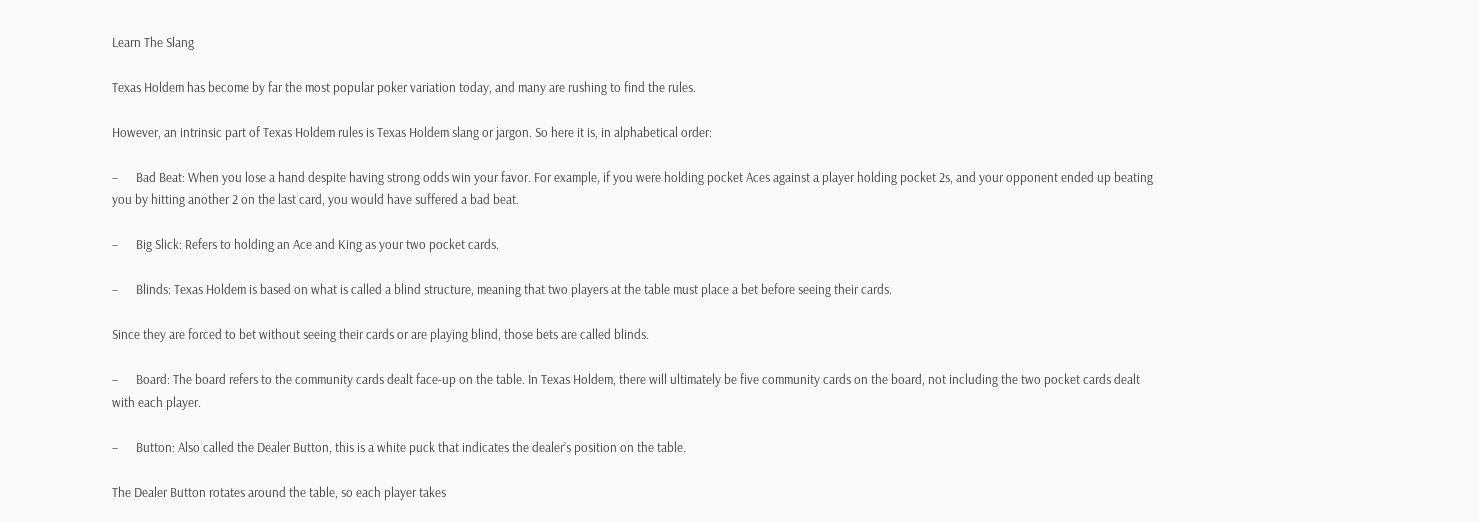Learn The Slang

Texas Holdem has become by far the most popular poker variation today, and many are rushing to find the rules.

However, an intrinsic part of Texas Holdem rules is Texas Holdem slang or jargon. So here it is, in alphabetical order:

–      Bad Beat: When you lose a hand despite having strong odds win your favor. For example, if you were holding pocket Aces against a player holding pocket 2s, and your opponent ended up beating you by hitting another 2 on the last card, you would have suffered a bad beat.

–      Big Slick: Refers to holding an Ace and King as your two pocket cards.

–      Blinds: Texas Holdem is based on what is called a blind structure, meaning that two players at the table must place a bet before seeing their cards.

Since they are forced to bet without seeing their cards or are playing blind, those bets are called blinds.

–      Board: The board refers to the community cards dealt face-up on the table. In Texas Holdem, there will ultimately be five community cards on the board, not including the two pocket cards dealt with each player.

–      Button: Also called the Dealer Button, this is a white puck that indicates the dealer’s position on the table.

The Dealer Button rotates around the table, so each player takes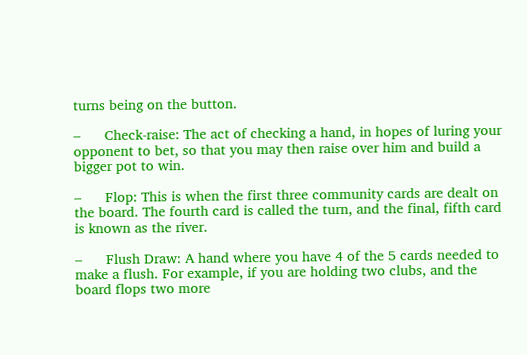turns being on the button.

–      Check-raise: The act of checking a hand, in hopes of luring your opponent to bet, so that you may then raise over him and build a bigger pot to win.

–      Flop: This is when the first three community cards are dealt on the board. The fourth card is called the turn, and the final, fifth card is known as the river.

–      Flush Draw: A hand where you have 4 of the 5 cards needed to make a flush. For example, if you are holding two clubs, and the board flops two more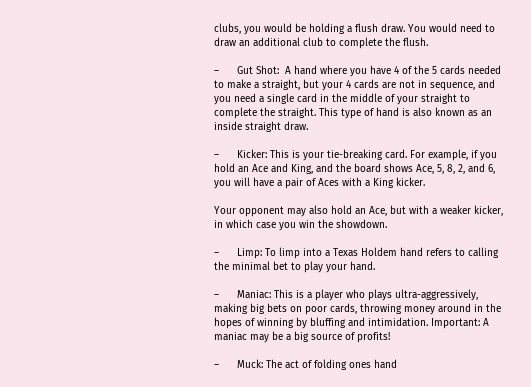clubs, you would be holding a flush draw. You would need to draw an additional club to complete the flush.

–      Gut Shot:  A hand where you have 4 of the 5 cards needed to make a straight, but your 4 cards are not in sequence, and you need a single card in the middle of your straight to complete the straight. This type of hand is also known as an inside straight draw.

–      Kicker: This is your tie-breaking card. For example, if you hold an Ace and King, and the board shows Ace, 5, 8, 2, and 6, you will have a pair of Aces with a King kicker.

Your opponent may also hold an Ace, but with a weaker kicker, in which case you win the showdown.

–      Limp: To limp into a Texas Holdem hand refers to calling the minimal bet to play your hand.

–      Maniac: This is a player who plays ultra-aggressively, making big bets on poor cards, throwing money around in the hopes of winning by bluffing and intimidation. Important: A maniac may be a big source of profits!

–      Muck: The act of folding ones hand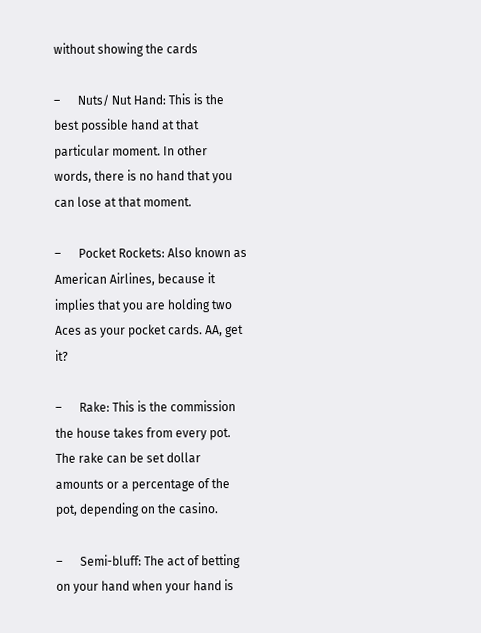without showing the cards

–      Nuts/ Nut Hand: This is the best possible hand at that particular moment. In other words, there is no hand that you can lose at that moment.

–      Pocket Rockets: Also known as American Airlines, because it implies that you are holding two Aces as your pocket cards. AA, get it?

–      Rake: This is the commission the house takes from every pot. The rake can be set dollar amounts or a percentage of the pot, depending on the casino.

–      Semi-bluff: The act of betting on your hand when your hand is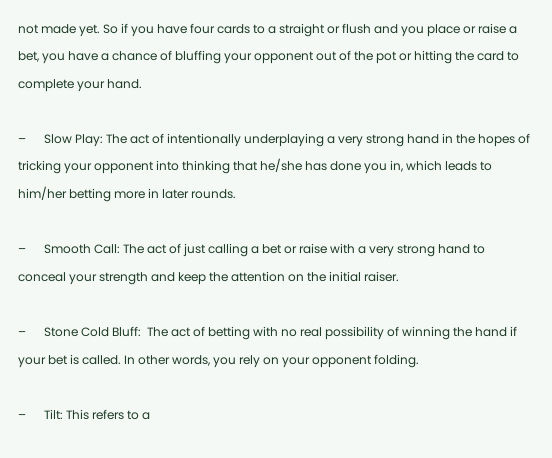not made yet. So if you have four cards to a straight or flush and you place or raise a bet, you have a chance of bluffing your opponent out of the pot or hitting the card to complete your hand.

–      Slow Play: The act of intentionally underplaying a very strong hand in the hopes of tricking your opponent into thinking that he/she has done you in, which leads to him/her betting more in later rounds.

–      Smooth Call: The act of just calling a bet or raise with a very strong hand to conceal your strength and keep the attention on the initial raiser.

–      Stone Cold Bluff:  The act of betting with no real possibility of winning the hand if your bet is called. In other words, you rely on your opponent folding.

–      Tilt: This refers to a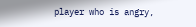player who is angry,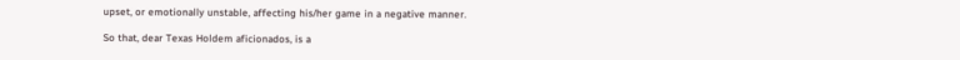upset, or emotionally unstable, affecting his/her game in a negative manner.

So that, dear Texas Holdem aficionados, is a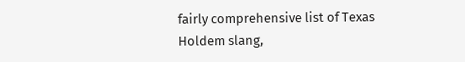fairly comprehensive list of Texas Holdem slang,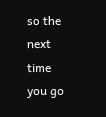so the next time you go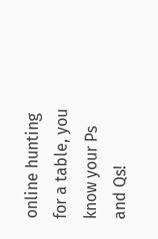online hunting for a table, you know your Ps and Qs!